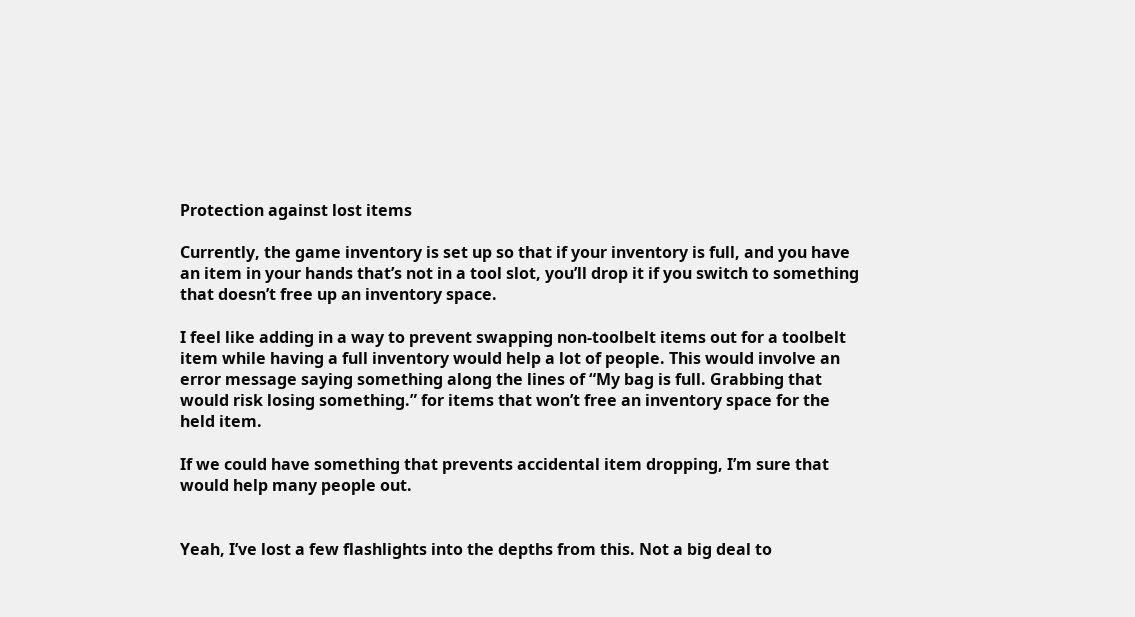Protection against lost items

Currently, the game inventory is set up so that if your inventory is full, and you have an item in your hands that’s not in a tool slot, you’ll drop it if you switch to something that doesn’t free up an inventory space.

I feel like adding in a way to prevent swapping non-toolbelt items out for a toolbelt item while having a full inventory would help a lot of people. This would involve an error message saying something along the lines of “My bag is full. Grabbing that would risk losing something.” for items that won’t free an inventory space for the held item.

If we could have something that prevents accidental item dropping, I’m sure that would help many people out.


Yeah, I’ve lost a few flashlights into the depths from this. Not a big deal to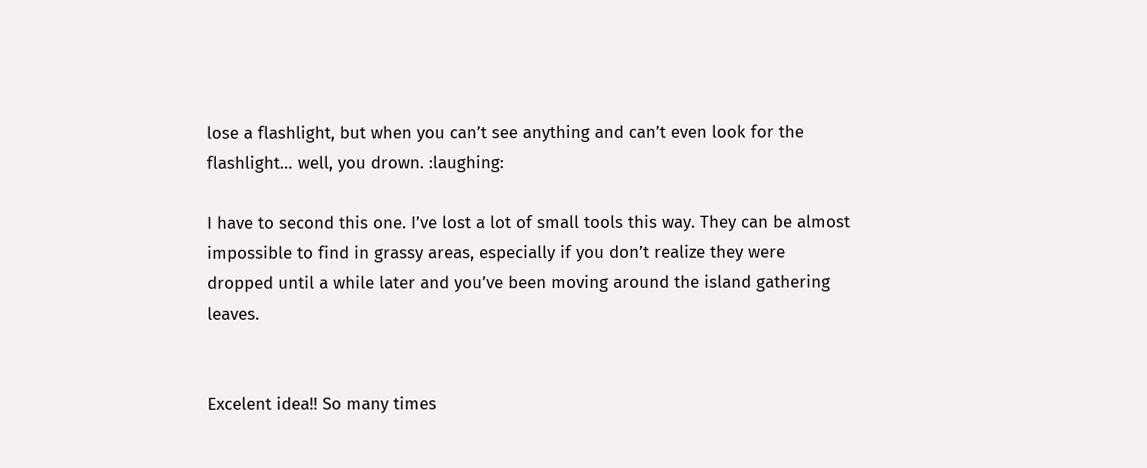lose a flashlight, but when you can’t see anything and can’t even look for the flashlight… well, you drown. :laughing:

I have to second this one. I’ve lost a lot of small tools this way. They can be almost impossible to find in grassy areas, especially if you don’t realize they were dropped until a while later and you’ve been moving around the island gathering leaves.


Excelent idea!! So many times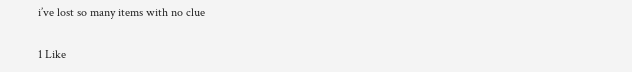i’ve lost so many items with no clue

1 Like